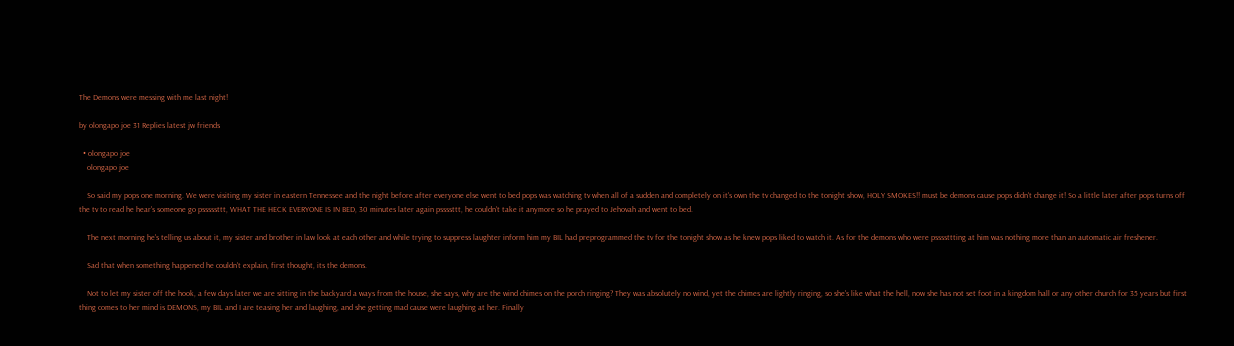The Demons were messing with me last night!

by olongapo joe 31 Replies latest jw friends

  • olongapo joe
    olongapo joe

    So said my pops one morning. We were visiting my sister in eastern Tennessee and the night before after everyone else went to bed pops was watching tv when all of a sudden and completely on it's own the tv changed to the tonight show, HOLY SMOKES!! must be demons cause pops didn't change it! So a little later after pops turns off the tv to read he hear's someone go psssssttt, WHAT THE HECK EVERYONE IS IN BED, 30 minutes later again pssssttt, he couldn't take it anymore so he prayed to Jehovah and went to bed.

    The next morning he's telling us about it, my sister and brother in law look at each other and while trying to suppress laughter inform him my BIL had preprogrammed the tv for the tonight show as he knew pops liked to watch it. As for the demons who were pssssttting at him was nothing more than an automatic air freshener.

    Sad that when something happened he couldn't explain, first thought, its the demons.

    Not to let my sister off the hook, a few days later we are sitting in the backyard a ways from the house, she says, why are the wind chimes on the porch ringing? They was absolutely no wind, yet the chimes are lightly ringing, so she's like what the hell, now she has not set foot in a kingdom hall or any other church for 35 years but first thing comes to her mind is DEMONS, my BIL and I are teasing her and laughing, and she getting mad cause were laughing at her. Finally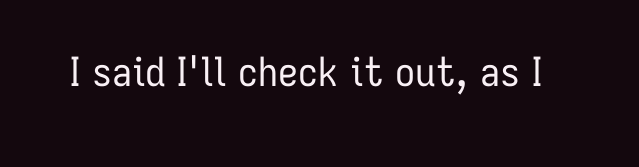I said I'll check it out, as I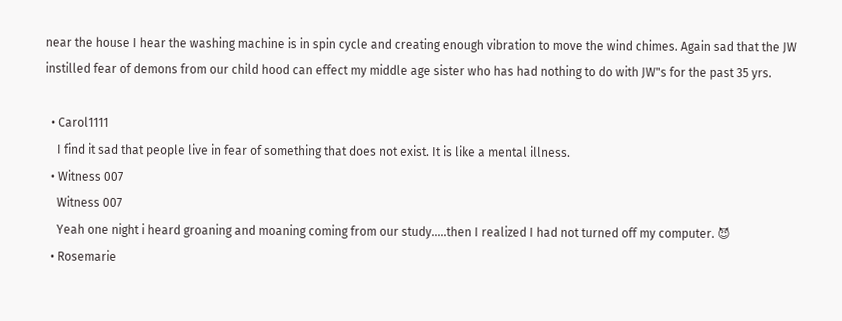near the house I hear the washing machine is in spin cycle and creating enough vibration to move the wind chimes. Again sad that the JW instilled fear of demons from our child hood can effect my middle age sister who has had nothing to do with JW"s for the past 35 yrs.

  • Carol1111
    I find it sad that people live in fear of something that does not exist. It is like a mental illness.
  • Witness 007
    Witness 007
    Yeah one night i heard groaning and moaning coming from our study.....then I realized I had not turned off my computer. 😈
  • Rosemarie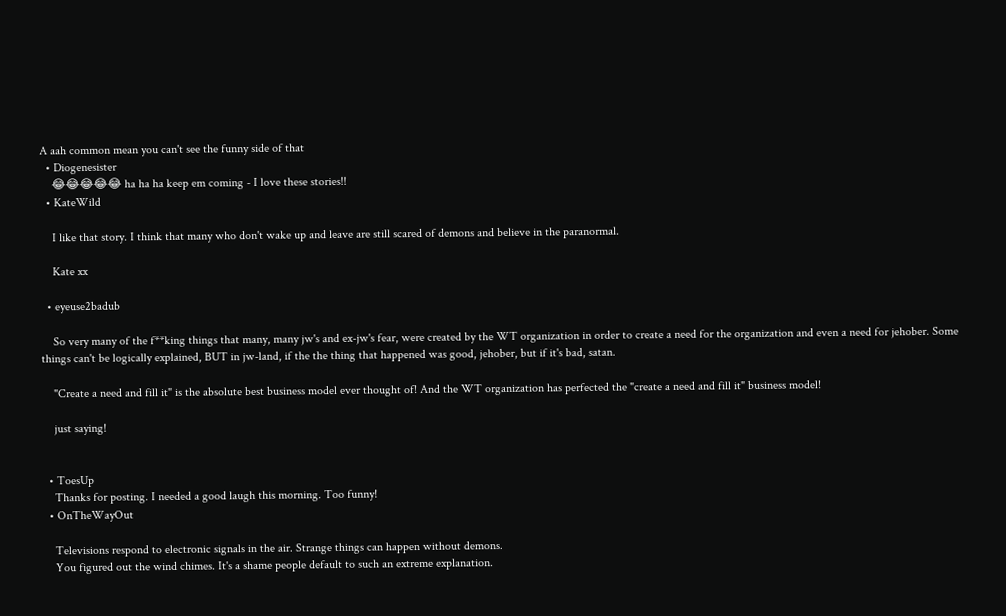A aah common mean you can't see the funny side of that
  • Diogenesister
    😂😂😂😂😂 ha ha ha keep em coming - I love these stories!!
  • KateWild

    I like that story. I think that many who don't wake up and leave are still scared of demons and believe in the paranormal.

    Kate xx

  • eyeuse2badub

    So very many of the f**king things that many, many jw's and ex-jw's fear, were created by the WT organization in order to create a need for the organization and even a need for jehober. Some things can't be logically explained, BUT in jw-land, if the the thing that happened was good, jehober, but if it's bad, satan.

    "Create a need and fill it" is the absolute best business model ever thought of! And the WT organization has perfected the "create a need and fill it" business model!

    just saying!


  • ToesUp
    Thanks for posting. I needed a good laugh this morning. Too funny!
  • OnTheWayOut

    Televisions respond to electronic signals in the air. Strange things can happen without demons.
    You figured out the wind chimes. It's a shame people default to such an extreme explanation.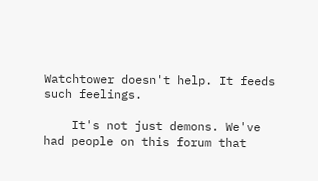Watchtower doesn't help. It feeds such feelings.

    It's not just demons. We've had people on this forum that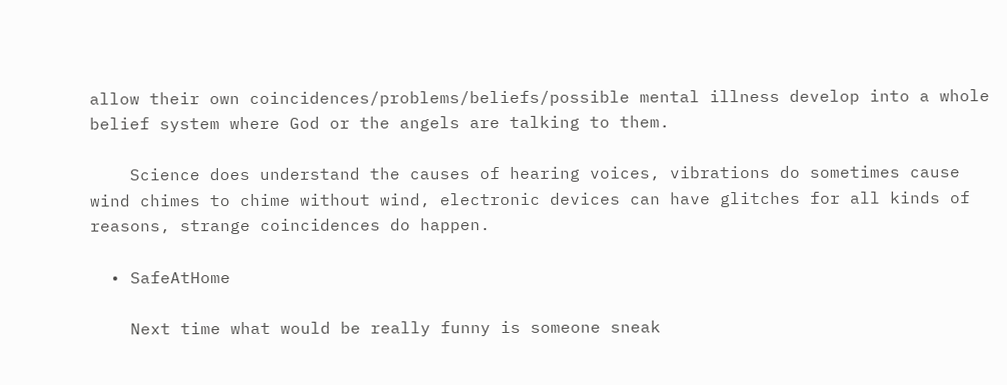allow their own coincidences/problems/beliefs/possible mental illness develop into a whole belief system where God or the angels are talking to them.

    Science does understand the causes of hearing voices, vibrations do sometimes cause wind chimes to chime without wind, electronic devices can have glitches for all kinds of reasons, strange coincidences do happen.

  • SafeAtHome

    Next time what would be really funny is someone sneak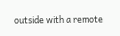outside with a remote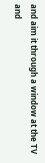and aim it through a window at the TV and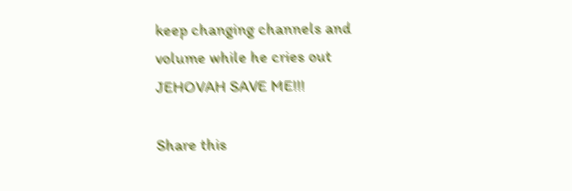keep changing channels and volume while he cries out JEHOVAH SAVE ME!!!

Share this